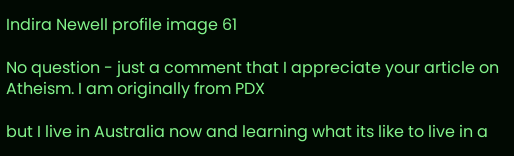Indira Newell profile image 61

No question - just a comment that I appreciate your article on Atheism. I am originally from PDX

but I live in Australia now and learning what its like to live in a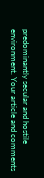predominantly secular and hostile environment. Your article and comments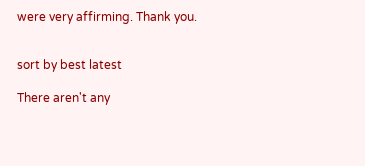were very affirming. Thank you.


sort by best latest

There aren't any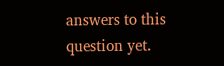answers to this question yet.